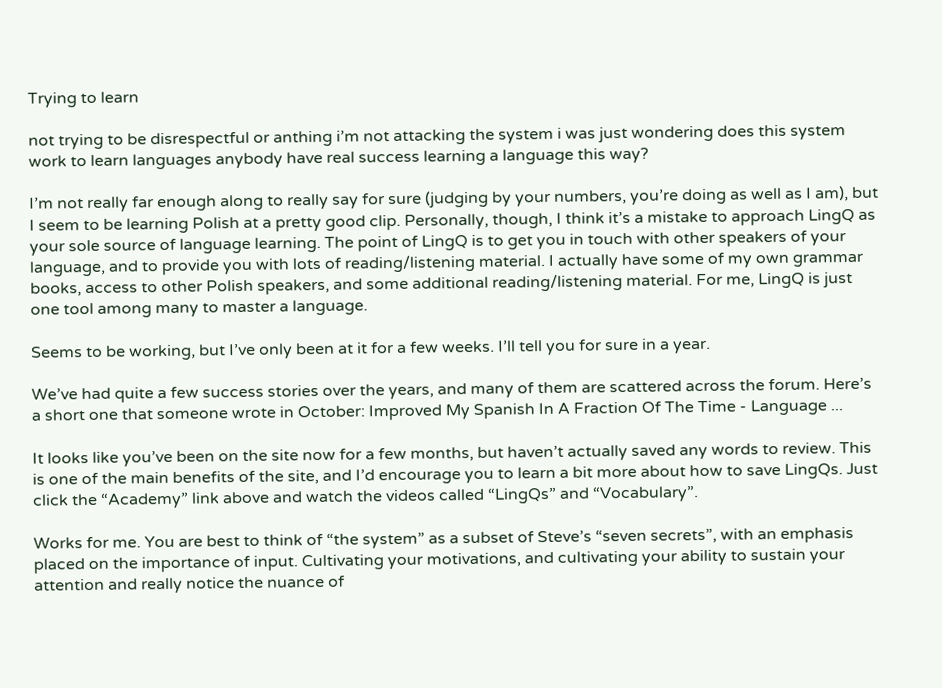Trying to learn

not trying to be disrespectful or anthing i’m not attacking the system i was just wondering does this system work to learn languages anybody have real success learning a language this way?

I’m not really far enough along to really say for sure (judging by your numbers, you’re doing as well as I am), but I seem to be learning Polish at a pretty good clip. Personally, though, I think it’s a mistake to approach LingQ as your sole source of language learning. The point of LingQ is to get you in touch with other speakers of your language, and to provide you with lots of reading/listening material. I actually have some of my own grammar books, access to other Polish speakers, and some additional reading/listening material. For me, LingQ is just one tool among many to master a language.

Seems to be working, but I’ve only been at it for a few weeks. I’ll tell you for sure in a year.

We’ve had quite a few success stories over the years, and many of them are scattered across the forum. Here’s a short one that someone wrote in October: Improved My Spanish In A Fraction Of The Time - Language ...

It looks like you’ve been on the site now for a few months, but haven’t actually saved any words to review. This is one of the main benefits of the site, and I’d encourage you to learn a bit more about how to save LingQs. Just click the “Academy” link above and watch the videos called “LingQs” and “Vocabulary”.

Works for me. You are best to think of “the system” as a subset of Steve’s “seven secrets”, with an emphasis placed on the importance of input. Cultivating your motivations, and cultivating your ability to sustain your attention and really notice the nuance of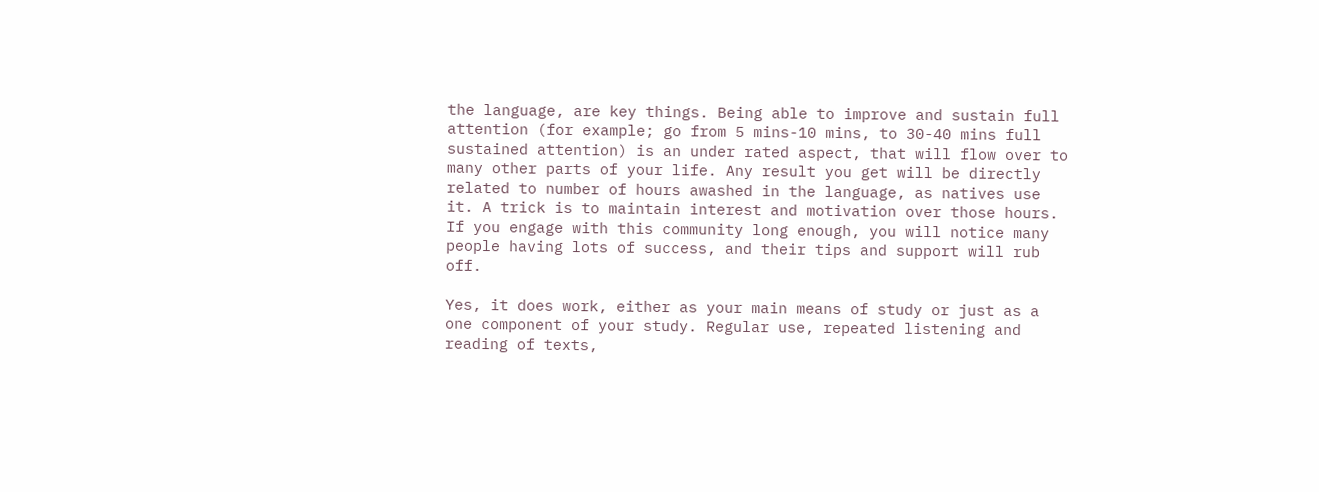the language, are key things. Being able to improve and sustain full attention (for example; go from 5 mins-10 mins, to 30-40 mins full sustained attention) is an under rated aspect, that will flow over to many other parts of your life. Any result you get will be directly related to number of hours awashed in the language, as natives use it. A trick is to maintain interest and motivation over those hours. If you engage with this community long enough, you will notice many people having lots of success, and their tips and support will rub off.

Yes, it does work, either as your main means of study or just as a one component of your study. Regular use, repeated listening and reading of texts,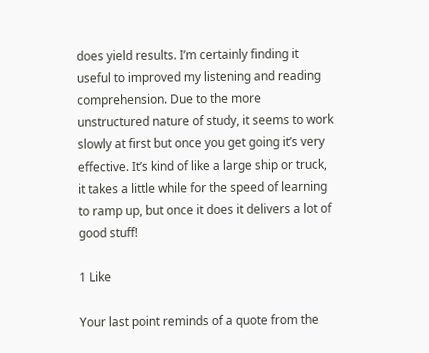does yield results. I’m certainly finding it useful to improved my listening and reading comprehension. Due to the more unstructured nature of study, it seems to work slowly at first but once you get going it’s very effective. It’s kind of like a large ship or truck, it takes a little while for the speed of learning to ramp up, but once it does it delivers a lot of good stuff!

1 Like

Your last point reminds of a quote from the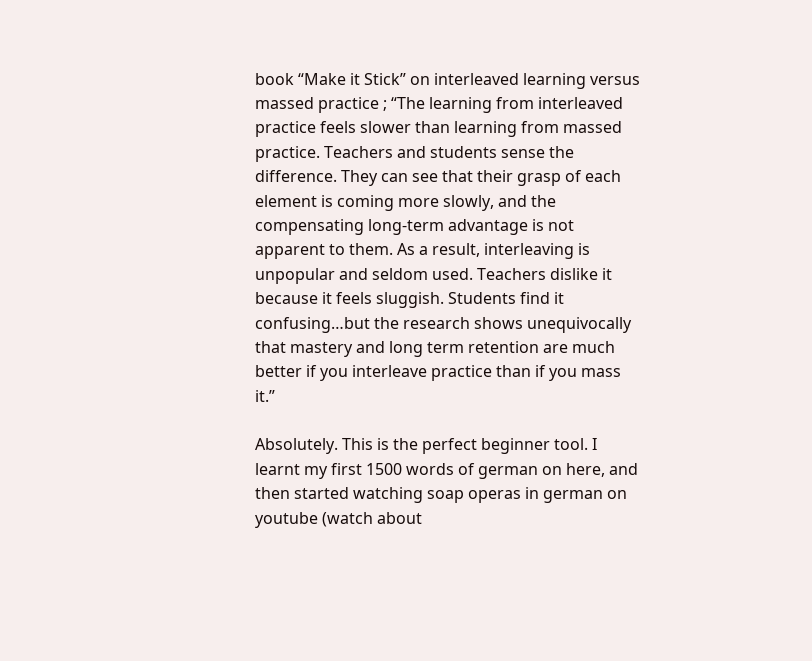book “Make it Stick” on interleaved learning versus massed practice ; “The learning from interleaved practice feels slower than learning from massed practice. Teachers and students sense the difference. They can see that their grasp of each element is coming more slowly, and the compensating long-term advantage is not apparent to them. As a result, interleaving is unpopular and seldom used. Teachers dislike it because it feels sluggish. Students find it confusing…but the research shows unequivocally that mastery and long term retention are much better if you interleave practice than if you mass it.”

Absolutely. This is the perfect beginner tool. I learnt my first 1500 words of german on here, and then started watching soap operas in german on youtube (watch about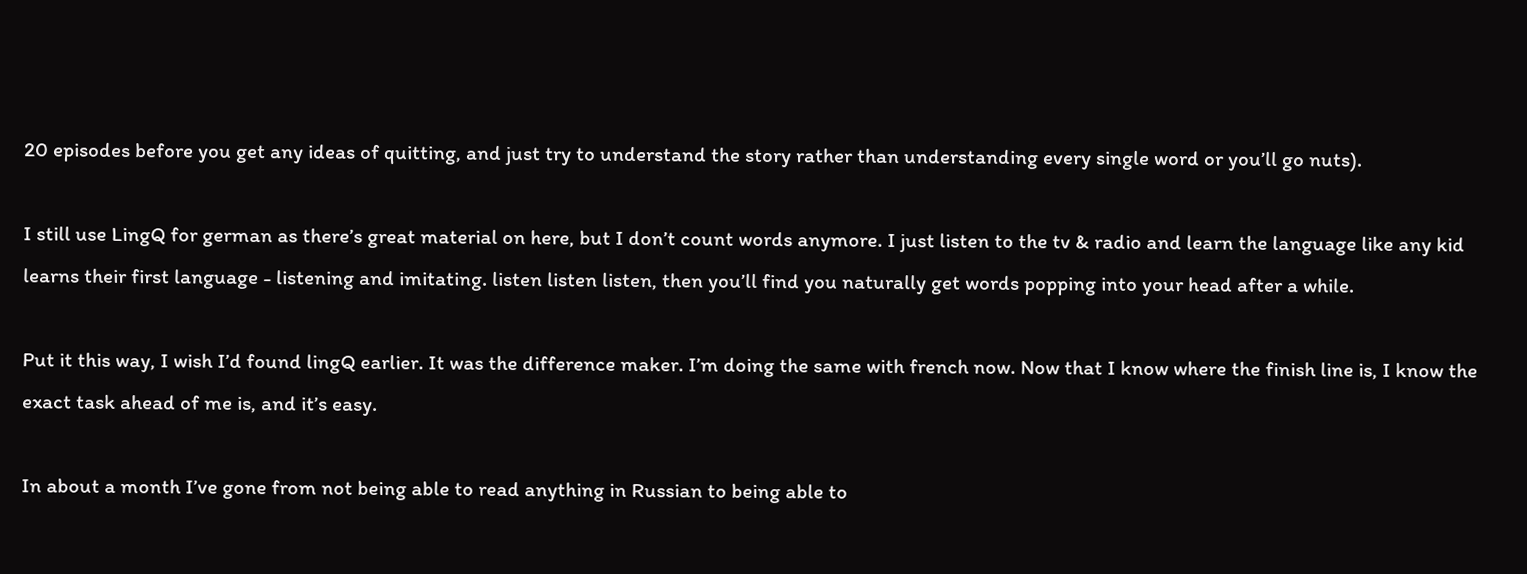20 episodes before you get any ideas of quitting, and just try to understand the story rather than understanding every single word or you’ll go nuts).

I still use LingQ for german as there’s great material on here, but I don’t count words anymore. I just listen to the tv & radio and learn the language like any kid learns their first language - listening and imitating. listen listen listen, then you’ll find you naturally get words popping into your head after a while.

Put it this way, I wish I’d found lingQ earlier. It was the difference maker. I’m doing the same with french now. Now that I know where the finish line is, I know the exact task ahead of me is, and it’s easy.

In about a month I’ve gone from not being able to read anything in Russian to being able to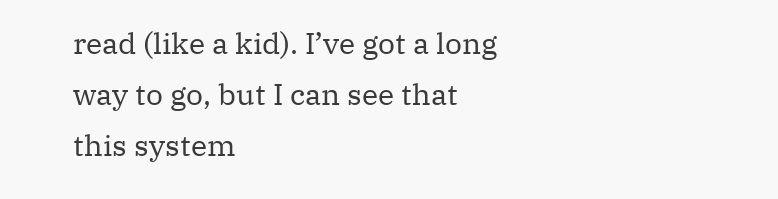read (like a kid). I’ve got a long way to go, but I can see that this system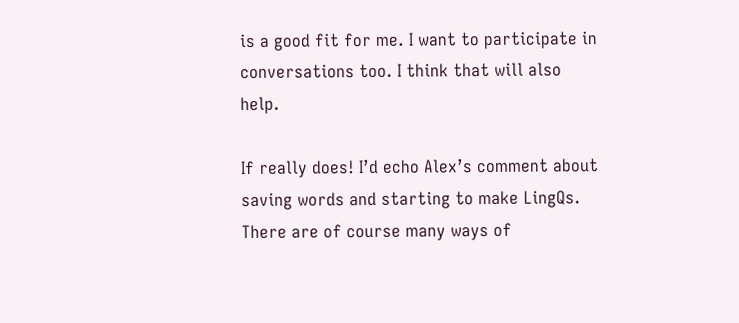is a good fit for me. I want to participate in conversations too. I think that will also help.

If really does! I’d echo Alex’s comment about saving words and starting to make LingQs. There are of course many ways of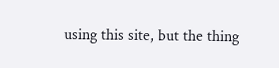using this site, but the thing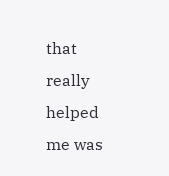that really helped me was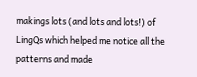makings lots (and lots and lots!) of LingQs which helped me notice all the patterns and made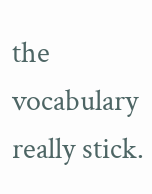the vocabulary really stick.